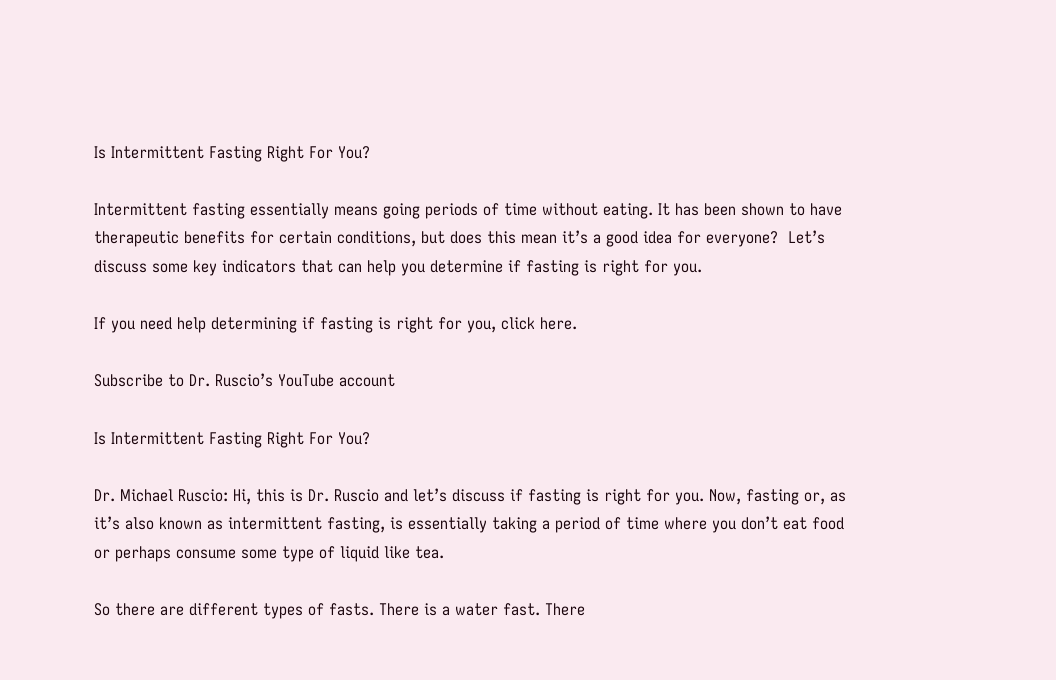Is Intermittent Fasting Right For You?

Intermittent fasting essentially means going periods of time without eating. It has been shown to have therapeutic benefits for certain conditions, but does this mean it’s a good idea for everyone?  Let’s discuss some key indicators that can help you determine if fasting is right for you.

If you need help determining if fasting is right for you, click here.

Subscribe to Dr. Ruscio’s YouTube account

Is Intermittent Fasting Right For You?

Dr. Michael Ruscio: Hi, this is Dr. Ruscio and let’s discuss if fasting is right for you. Now, fasting or, as it’s also known as intermittent fasting, is essentially taking a period of time where you don’t eat food or perhaps consume some type of liquid like tea.

So there are different types of fasts. There is a water fast. There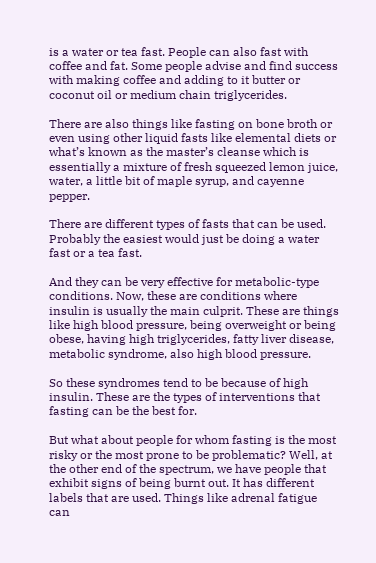is a water or tea fast. People can also fast with coffee and fat. Some people advise and find success with making coffee and adding to it butter or coconut oil or medium chain triglycerides.

There are also things like fasting on bone broth or even using other liquid fasts like elemental diets or what’s known as the master’s cleanse which is essentially a mixture of fresh squeezed lemon juice, water, a little bit of maple syrup, and cayenne pepper.

There are different types of fasts that can be used. Probably the easiest would just be doing a water fast or a tea fast.

And they can be very effective for metabolic-type conditions. Now, these are conditions where insulin is usually the main culprit. These are things like high blood pressure, being overweight or being obese, having high triglycerides, fatty liver disease, metabolic syndrome, also high blood pressure.

So these syndromes tend to be because of high insulin. These are the types of interventions that fasting can be the best for.

But what about people for whom fasting is the most risky or the most prone to be problematic? Well, at the other end of the spectrum, we have people that exhibit signs of being burnt out. It has different labels that are used. Things like adrenal fatigue can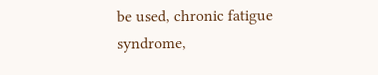be used, chronic fatigue syndrome,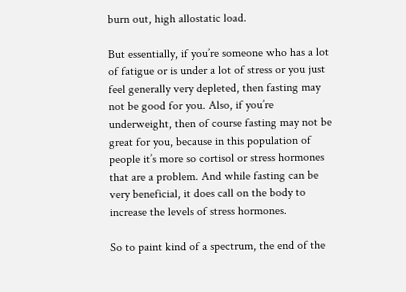burn out, high allostatic load.

But essentially, if you’re someone who has a lot of fatigue or is under a lot of stress or you just feel generally very depleted, then fasting may not be good for you. Also, if you’re underweight, then of course fasting may not be great for you, because in this population of people it’s more so cortisol or stress hormones that are a problem. And while fasting can be very beneficial, it does call on the body to increase the levels of stress hormones.

So to paint kind of a spectrum, the end of the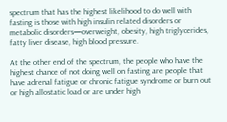spectrum that has the highest likelihood to do well with fasting is those with high insulin related disorders or metabolic disorders—overweight, obesity, high triglycerides, fatty liver disease, high blood pressure.

At the other end of the spectrum, the people who have the highest chance of not doing well on fasting are people that have adrenal fatigue or chronic fatigue syndrome or burn out or high allostatic load or are under high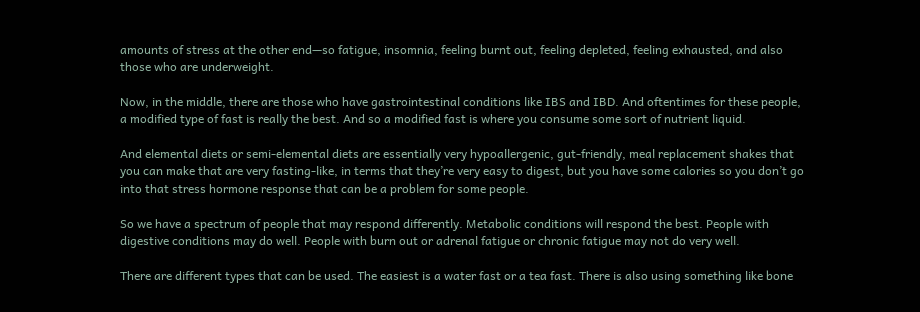amounts of stress at the other end—so fatigue, insomnia, feeling burnt out, feeling depleted, feeling exhausted, and also those who are underweight.

Now, in the middle, there are those who have gastrointestinal conditions like IBS and IBD. And oftentimes for these people, a modified type of fast is really the best. And so a modified fast is where you consume some sort of nutrient liquid.

And elemental diets or semi-elemental diets are essentially very hypoallergenic, gut-friendly, meal replacement shakes that you can make that are very fasting-like, in terms that they’re very easy to digest, but you have some calories so you don’t go into that stress hormone response that can be a problem for some people.

So we have a spectrum of people that may respond differently. Metabolic conditions will respond the best. People with digestive conditions may do well. People with burn out or adrenal fatigue or chronic fatigue may not do very well.

There are different types that can be used. The easiest is a water fast or a tea fast. There is also using something like bone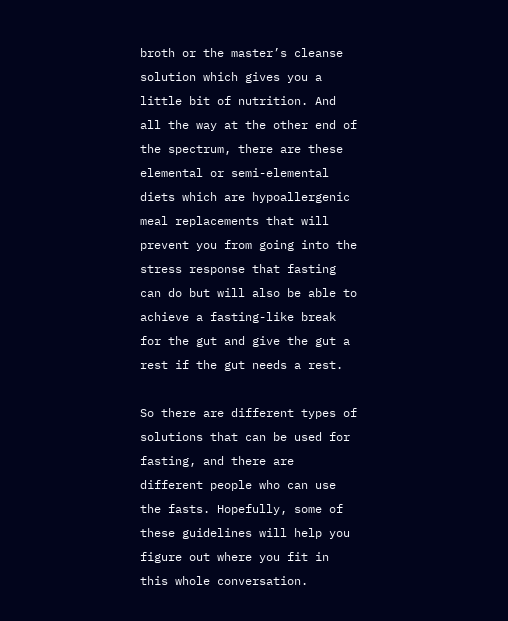broth or the master’s cleanse solution which gives you a little bit of nutrition. And all the way at the other end of the spectrum, there are these elemental or semi-elemental diets which are hypoallergenic meal replacements that will prevent you from going into the stress response that fasting can do but will also be able to achieve a fasting-like break for the gut and give the gut a rest if the gut needs a rest.

So there are different types of solutions that can be used for fasting, and there are different people who can use the fasts. Hopefully, some of these guidelines will help you figure out where you fit in this whole conversation.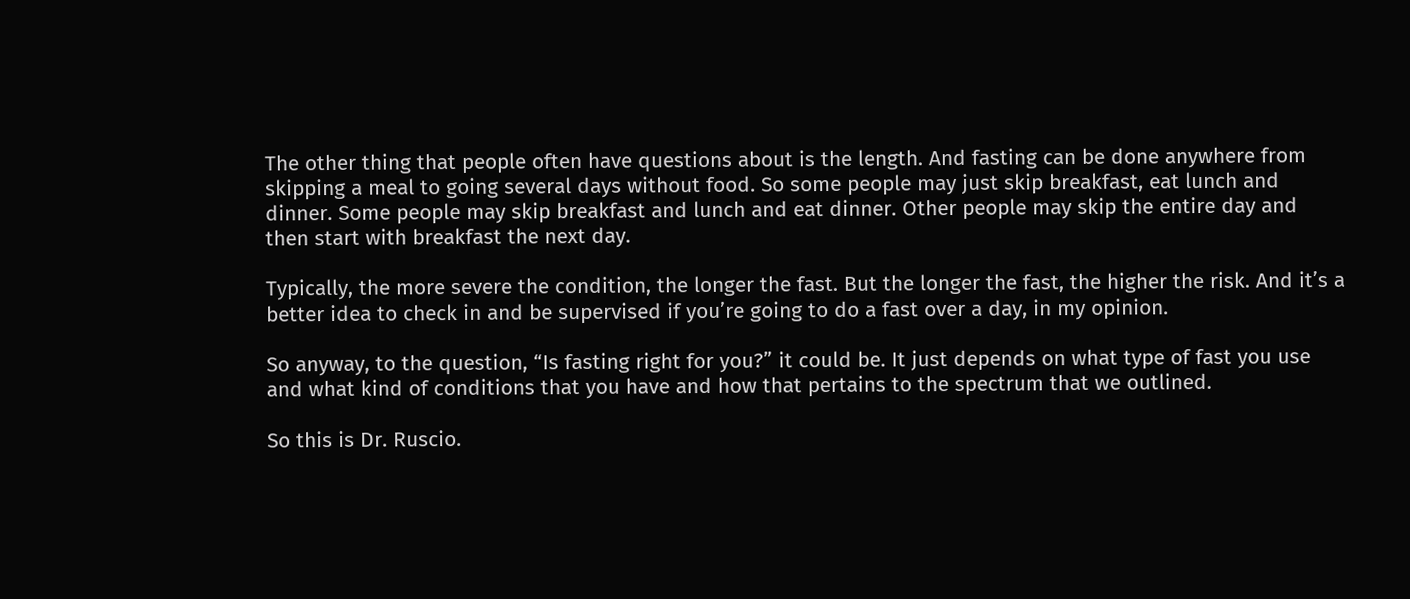The other thing that people often have questions about is the length. And fasting can be done anywhere from skipping a meal to going several days without food. So some people may just skip breakfast, eat lunch and dinner. Some people may skip breakfast and lunch and eat dinner. Other people may skip the entire day and then start with breakfast the next day.

Typically, the more severe the condition, the longer the fast. But the longer the fast, the higher the risk. And it’s a better idea to check in and be supervised if you’re going to do a fast over a day, in my opinion.

So anyway, to the question, “Is fasting right for you?” it could be. It just depends on what type of fast you use and what kind of conditions that you have and how that pertains to the spectrum that we outlined.

So this is Dr. Ruscio.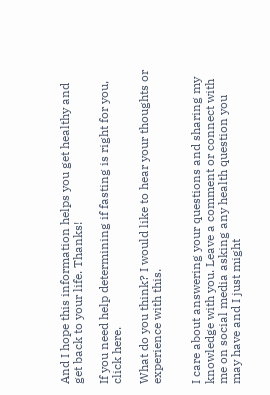And I hope this information helps you get healthy and get back to your life. Thanks!

If you need help determining if fasting is right for you, click here.

What do you think? I would like to hear your thoughts or experience with this.


I care about answering your questions and sharing my knowledge with you. Leave a comment or connect with me on social media asking any health question you may have and I just might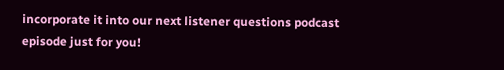incorporate it into our next listener questions podcast episode just for you!